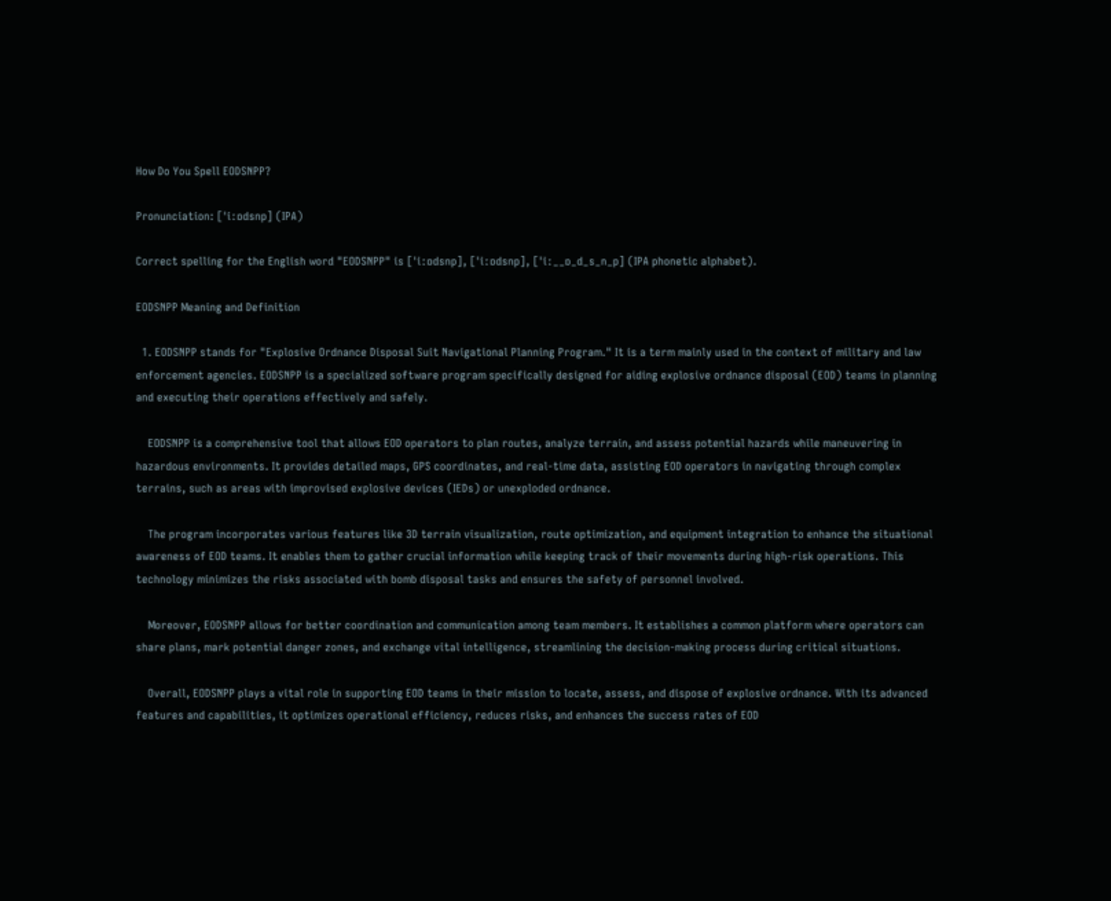How Do You Spell EODSNPP?

Pronunciation: [ˈiːɒdsnp] (IPA)

Correct spelling for the English word "EODSNPP" is [ˈiːɒdsnp], [ˈiːɒdsnp], [ˈiː__ɒ_d_s_n_p] (IPA phonetic alphabet).

EODSNPP Meaning and Definition

  1. EODSNPP stands for "Explosive Ordnance Disposal Suit Navigational Planning Program." It is a term mainly used in the context of military and law enforcement agencies. EODSNPP is a specialized software program specifically designed for aiding explosive ordnance disposal (EOD) teams in planning and executing their operations effectively and safely.

    EODSNPP is a comprehensive tool that allows EOD operators to plan routes, analyze terrain, and assess potential hazards while maneuvering in hazardous environments. It provides detailed maps, GPS coordinates, and real-time data, assisting EOD operators in navigating through complex terrains, such as areas with improvised explosive devices (IEDs) or unexploded ordnance.

    The program incorporates various features like 3D terrain visualization, route optimization, and equipment integration to enhance the situational awareness of EOD teams. It enables them to gather crucial information while keeping track of their movements during high-risk operations. This technology minimizes the risks associated with bomb disposal tasks and ensures the safety of personnel involved.

    Moreover, EODSNPP allows for better coordination and communication among team members. It establishes a common platform where operators can share plans, mark potential danger zones, and exchange vital intelligence, streamlining the decision-making process during critical situations.

    Overall, EODSNPP plays a vital role in supporting EOD teams in their mission to locate, assess, and dispose of explosive ordnance. With its advanced features and capabilities, it optimizes operational efficiency, reduces risks, and enhances the success rates of EOD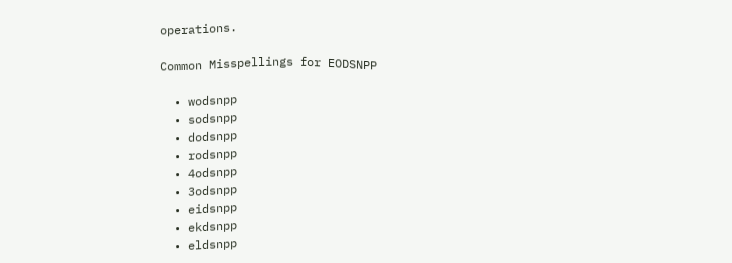operations.

Common Misspellings for EODSNPP

  • wodsnpp
  • sodsnpp
  • dodsnpp
  • rodsnpp
  • 4odsnpp
  • 3odsnpp
  • eidsnpp
  • ekdsnpp
  • eldsnpp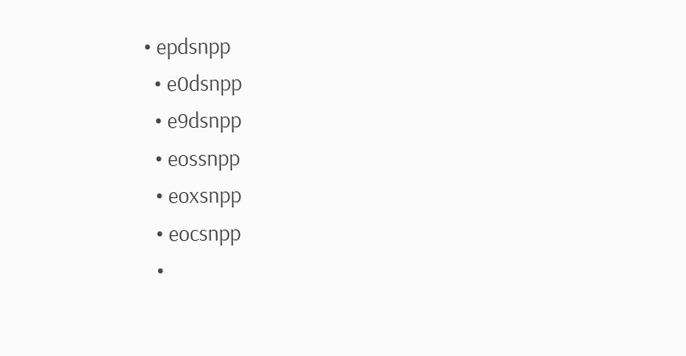• epdsnpp
  • e0dsnpp
  • e9dsnpp
  • eossnpp
  • eoxsnpp
  • eocsnpp
  •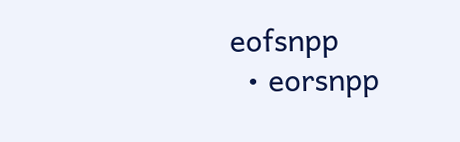eofsnpp
  • eorsnpp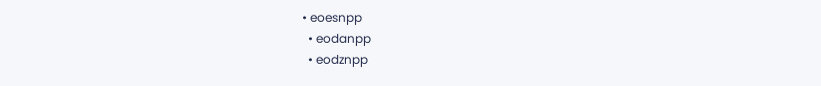• eoesnpp
  • eodanpp
  • eodznpp